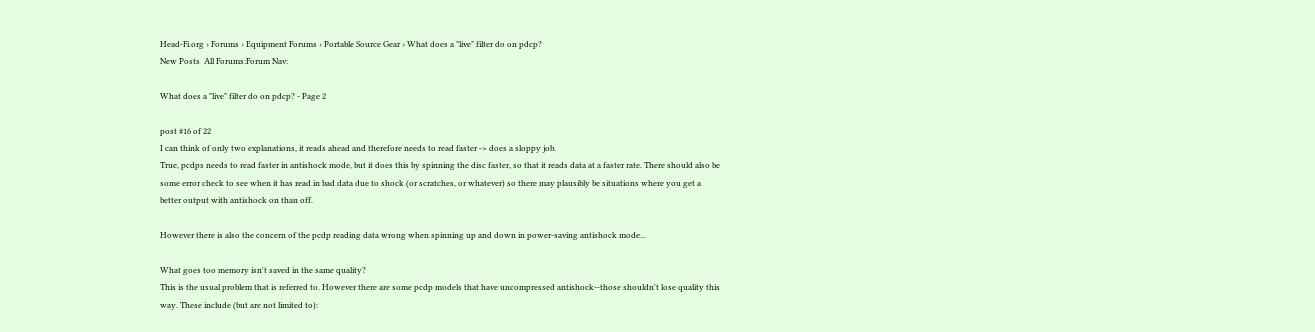Head-Fi.org › Forums › Equipment Forums › Portable Source Gear › What does a "live" filter do on pdcp?
New Posts  All Forums:Forum Nav:

What does a "live" filter do on pdcp? - Page 2

post #16 of 22
I can think of only two explanations, it reads ahead and therefore needs to read faster -> does a sloppy job.
True, pcdps needs to read faster in antishock mode, but it does this by spinning the disc faster, so that it reads data at a faster rate. There should also be some error check to see when it has read in bad data due to shock (or scratches, or whatever) so there may plausibly be situations where you get a better output with antishock on than off.

However there is also the concern of the pcdp reading data wrong when spinning up and down in power-saving antishock mode...

What goes too memory isn't saved in the same quality?
This is the usual problem that is referred to. However there are some pcdp models that have uncompressed antishock--those shouldn't lose quality this way. These include (but are not limited to):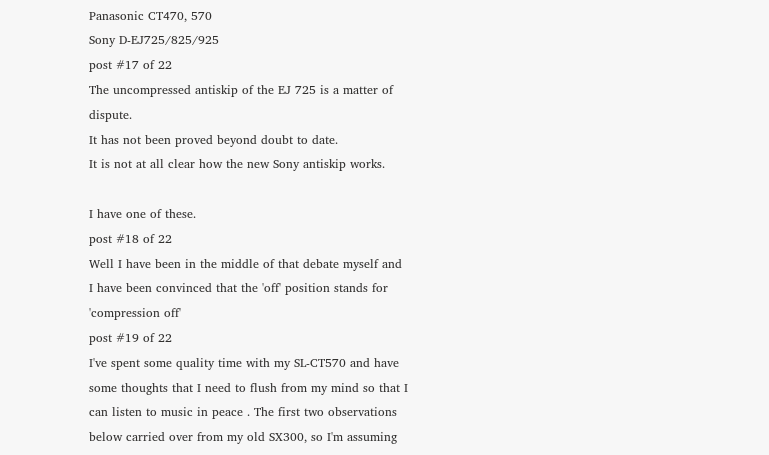Panasonic CT470, 570
Sony D-EJ725/825/925
post #17 of 22
The uncompressed antiskip of the EJ 725 is a matter of dispute.
It has not been proved beyond doubt to date.
It is not at all clear how the new Sony antiskip works.

I have one of these.
post #18 of 22
Well I have been in the middle of that debate myself and I have been convinced that the 'off' position stands for 'compression off'
post #19 of 22
I've spent some quality time with my SL-CT570 and have some thoughts that I need to flush from my mind so that I can listen to music in peace . The first two observations below carried over from my old SX300, so I'm assuming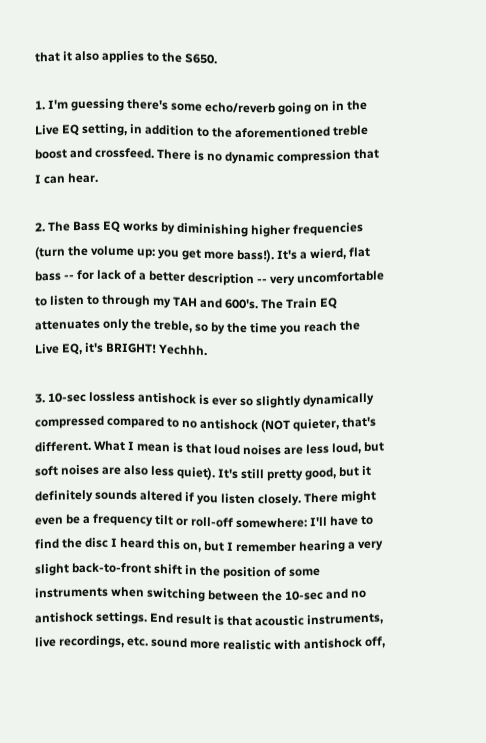that it also applies to the S650.

1. I'm guessing there's some echo/reverb going on in the Live EQ setting, in addition to the aforementioned treble boost and crossfeed. There is no dynamic compression that I can hear.

2. The Bass EQ works by diminishing higher frequencies (turn the volume up: you get more bass!). It's a wierd, flat bass -- for lack of a better description -- very uncomfortable to listen to through my TAH and 600's. The Train EQ attenuates only the treble, so by the time you reach the Live EQ, it's BRIGHT! Yechhh.

3. 10-sec lossless antishock is ever so slightly dynamically compressed compared to no antishock (NOT quieter, that's different. What I mean is that loud noises are less loud, but soft noises are also less quiet). It's still pretty good, but it definitely sounds altered if you listen closely. There might even be a frequency tilt or roll-off somewhere: I'll have to find the disc I heard this on, but I remember hearing a very slight back-to-front shift in the position of some instruments when switching between the 10-sec and no antishock settings. End result is that acoustic instruments, live recordings, etc. sound more realistic with antishock off,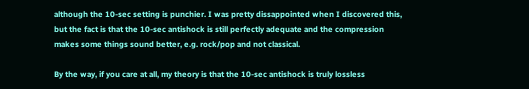although the 10-sec setting is punchier. I was pretty dissappointed when I discovered this, but the fact is that the 10-sec antishock is still perfectly adequate and the compression makes some things sound better, e.g. rock/pop and not classical.

By the way, if you care at all, my theory is that the 10-sec antishock is truly lossless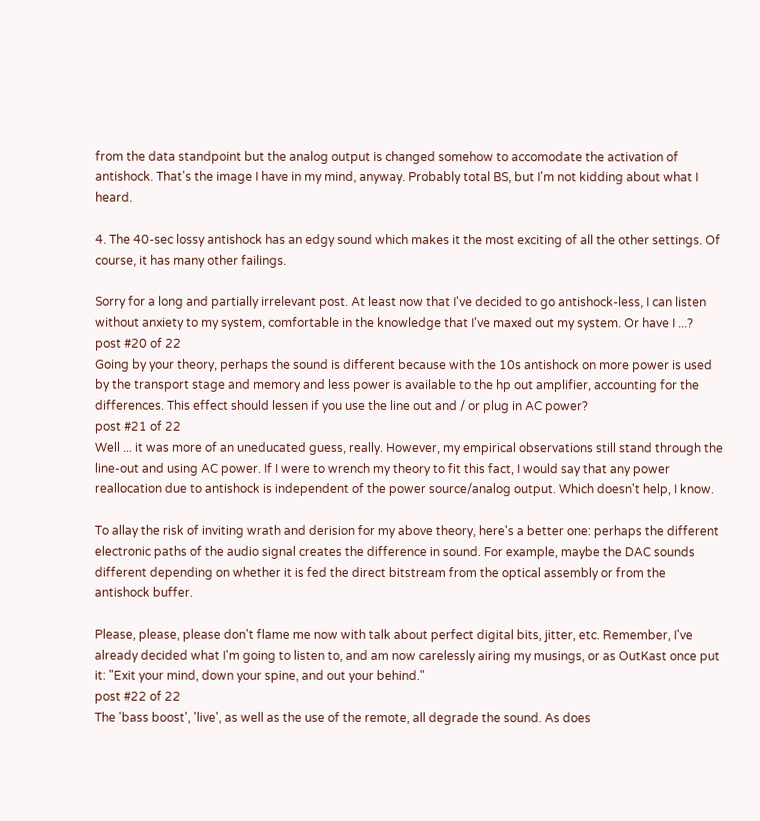from the data standpoint but the analog output is changed somehow to accomodate the activation of antishock. That's the image I have in my mind, anyway. Probably total BS, but I'm not kidding about what I heard.

4. The 40-sec lossy antishock has an edgy sound which makes it the most exciting of all the other settings. Of course, it has many other failings.

Sorry for a long and partially irrelevant post. At least now that I've decided to go antishock-less, I can listen without anxiety to my system, comfortable in the knowledge that I've maxed out my system. Or have I ...?
post #20 of 22
Going by your theory, perhaps the sound is different because with the 10s antishock on more power is used by the transport stage and memory and less power is available to the hp out amplifier, accounting for the differences. This effect should lessen if you use the line out and / or plug in AC power?
post #21 of 22
Well ... it was more of an uneducated guess, really. However, my empirical observations still stand through the line-out and using AC power. If I were to wrench my theory to fit this fact, I would say that any power reallocation due to antishock is independent of the power source/analog output. Which doesn't help, I know.

To allay the risk of inviting wrath and derision for my above theory, here's a better one: perhaps the different electronic paths of the audio signal creates the difference in sound. For example, maybe the DAC sounds different depending on whether it is fed the direct bitstream from the optical assembly or from the antishock buffer.

Please, please, please don't flame me now with talk about perfect digital bits, jitter, etc. Remember, I've already decided what I'm going to listen to, and am now carelessly airing my musings, or as OutKast once put it: "Exit your mind, down your spine, and out your behind."
post #22 of 22
The 'bass boost', 'live', as well as the use of the remote, all degrade the sound. As does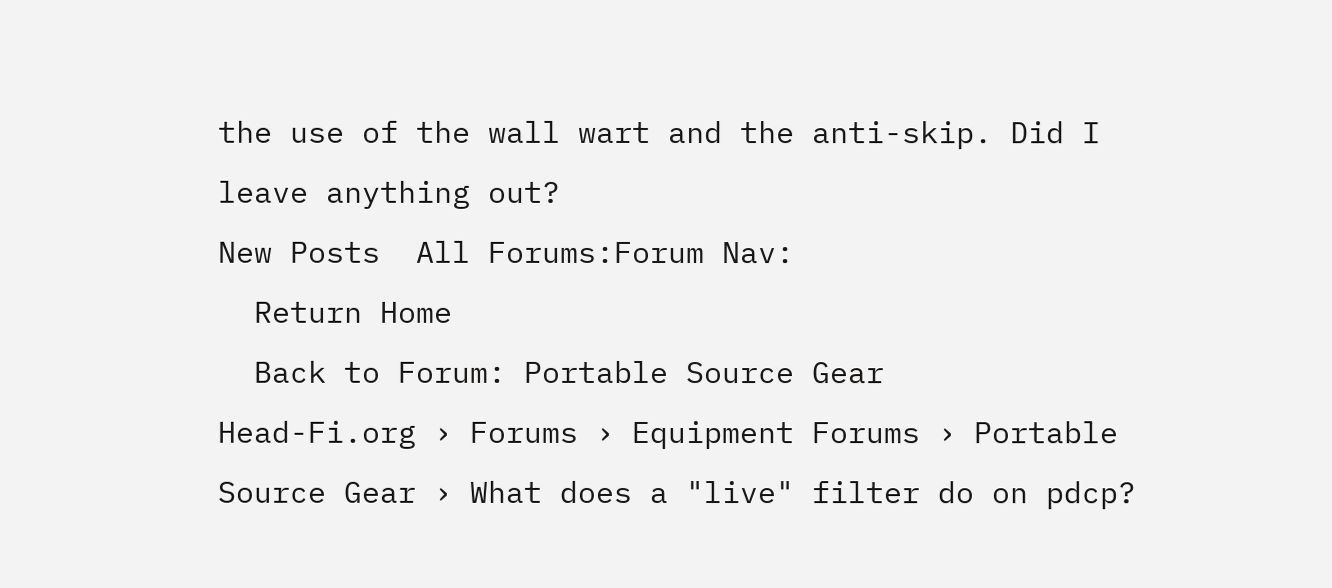the use of the wall wart and the anti-skip. Did I leave anything out?
New Posts  All Forums:Forum Nav:
  Return Home
  Back to Forum: Portable Source Gear
Head-Fi.org › Forums › Equipment Forums › Portable Source Gear › What does a "live" filter do on pdcp?